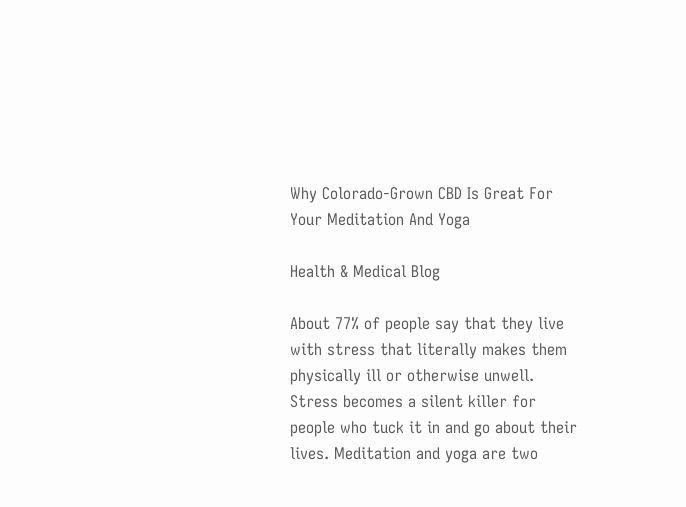Why Colorado-Grown CBD Is Great For Your Meditation And Yoga

Health & Medical Blog

About 77% of people say that they live with stress that literally makes them physically ill or otherwise unwell. Stress becomes a silent killer for people who tuck it in and go about their lives. Meditation and yoga are two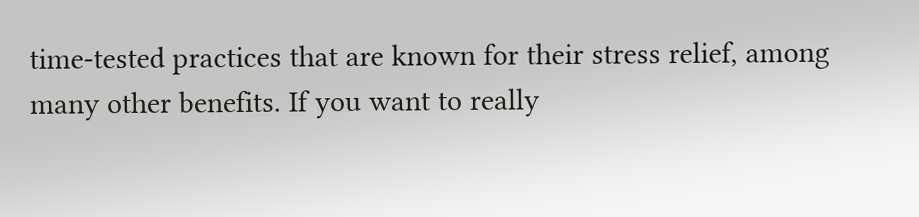time-tested practices that are known for their stress relief, among many other benefits. If you want to really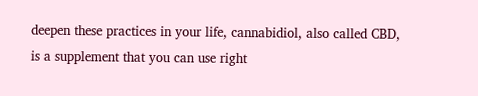deepen these practices in your life, cannabidiol, also called CBD, is a supplement that you can use right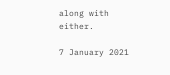along with either.

7 January 2021